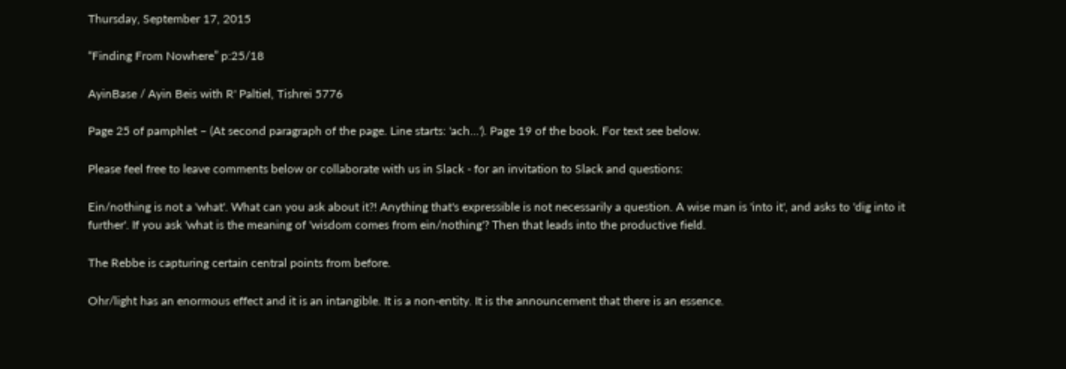Thursday, September 17, 2015

“Finding From Nowhere” p:25/18

AyinBase / Ayin Beis with R' Paltiel, Tishrei 5776

Page 25 of pamphlet – (At second paragraph of the page. Line starts: 'ach...'). Page 19 of the book. For text see below.

Please feel free to leave comments below or collaborate with us in Slack - for an invitation to Slack and questions:

Ein/nothing is not a 'what'. What can you ask about it?! Anything that's expressible is not necessarily a question. A wise man is 'into it', and asks to 'dig into it further'. If you ask 'what is the meaning of 'wisdom comes from ein/nothing'? Then that leads into the productive field.

The Rebbe is capturing certain central points from before.

Ohr/light has an enormous effect and it is an intangible. It is a non-entity. It is the announcement that there is an essence.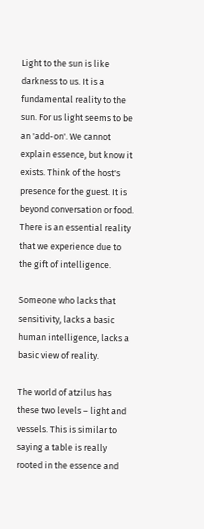Light to the sun is like darkness to us. It is a fundamental reality to the sun. For us light seems to be an 'add-on'. We cannot explain essence, but know it exists. Think of the host's presence for the guest. It is beyond conversation or food. There is an essential reality that we experience due to the gift of intelligence.

Someone who lacks that sensitivity, lacks a basic human intelligence, lacks a basic view of reality.

The world of atzilus has these two levels – light and vessels. This is similar to saying a table is really rooted in the essence and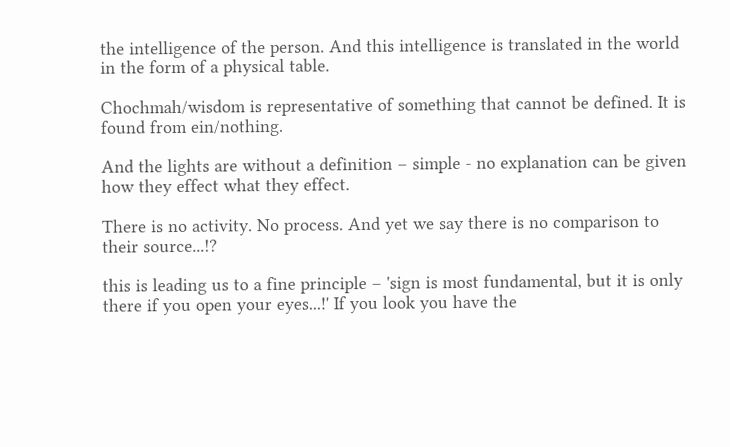the intelligence of the person. And this intelligence is translated in the world in the form of a physical table.

Chochmah/wisdom is representative of something that cannot be defined. It is found from ein/nothing.

And the lights are without a definition – simple - no explanation can be given how they effect what they effect.

There is no activity. No process. And yet we say there is no comparison to their source...!?

this is leading us to a fine principle – 'sign is most fundamental, but it is only there if you open your eyes...!' If you look you have the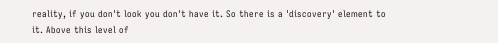reality, if you don't look you don't have it. So there is a 'discovery' element to it. Above this level of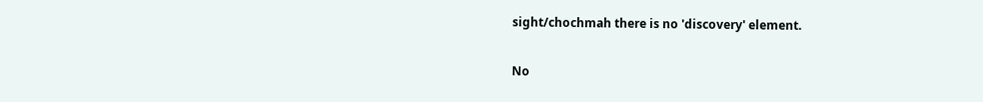sight/chochmah there is no 'discovery' element.

No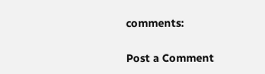comments:

Post a Comment